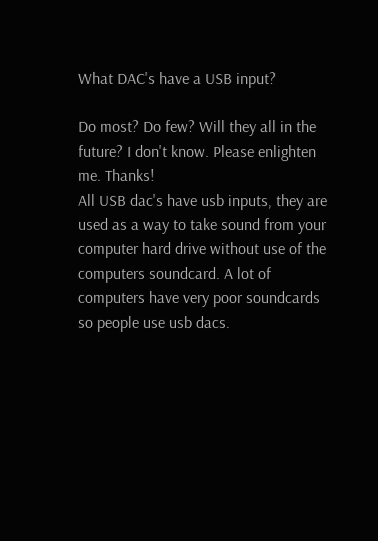What DAC's have a USB input?

Do most? Do few? Will they all in the future? I don't know. Please enlighten me. Thanks!
All USB dac's have usb inputs, they are used as a way to take sound from your computer hard drive without use of the computers soundcard. A lot of computers have very poor soundcards so people use usb dacs.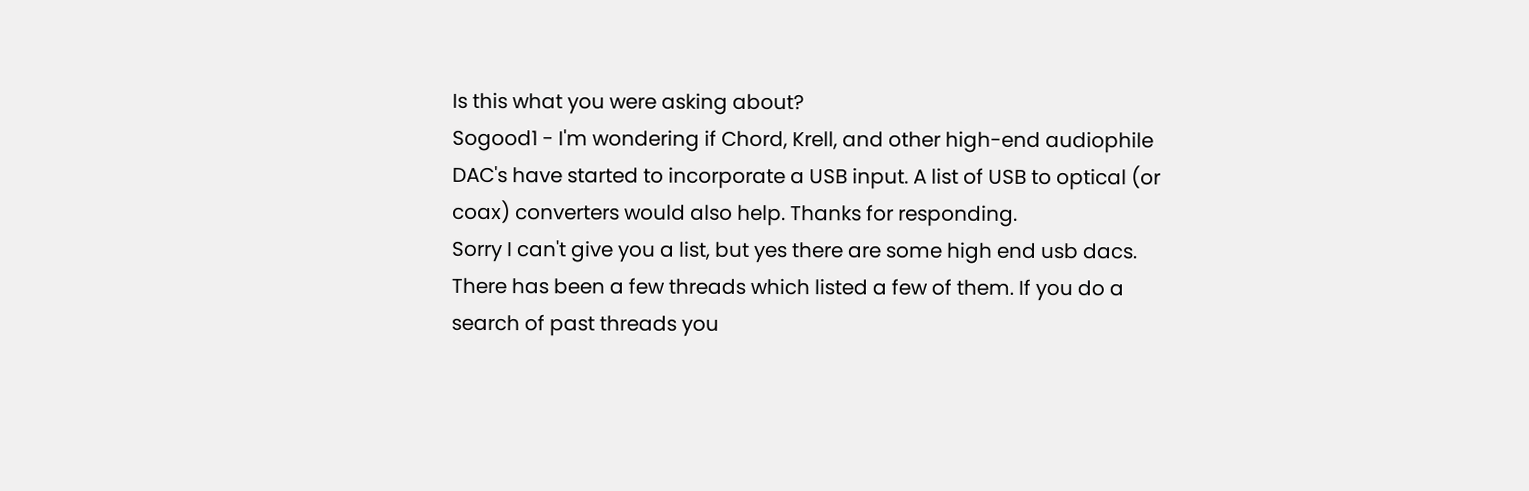Is this what you were asking about?
Sogood1 - I'm wondering if Chord, Krell, and other high-end audiophile DAC's have started to incorporate a USB input. A list of USB to optical (or coax) converters would also help. Thanks for responding.
Sorry I can't give you a list, but yes there are some high end usb dacs. There has been a few threads which listed a few of them. If you do a search of past threads you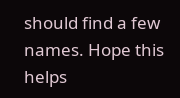should find a few names. Hope this helps